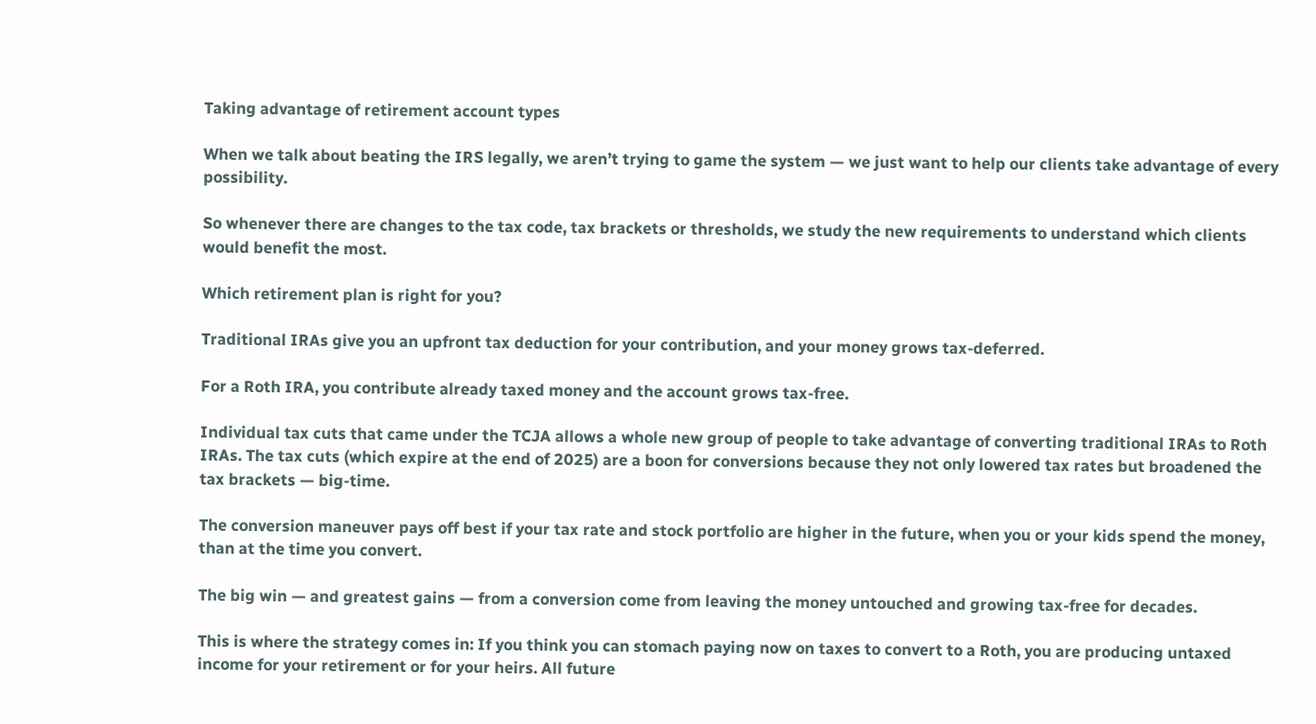Taking advantage of retirement account types

When we talk about beating the IRS legally, we aren’t trying to game the system — we just want to help our clients take advantage of every possibility.

So whenever there are changes to the tax code, tax brackets or thresholds, we study the new requirements to understand which clients would benefit the most.

Which retirement plan is right for you?

Traditional IRAs give you an upfront tax deduction for your contribution, and your money grows tax-deferred.

For a Roth IRA, you contribute already taxed money and the account grows tax-free.

Individual tax cuts that came under the TCJA allows a whole new group of people to take advantage of converting traditional IRAs to Roth IRAs. The tax cuts (which expire at the end of 2025) are a boon for conversions because they not only lowered tax rates but broadened the tax brackets — big-time.

The conversion maneuver pays off best if your tax rate and stock portfolio are higher in the future, when you or your kids spend the money, than at the time you convert.

The big win — and greatest gains — from a conversion come from leaving the money untouched and growing tax-free for decades.

This is where the strategy comes in: If you think you can stomach paying now on taxes to convert to a Roth, you are producing untaxed income for your retirement or for your heirs. All future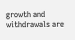growth and withdrawals are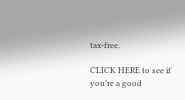tax-free.

CLICK HERE to see if you’re a good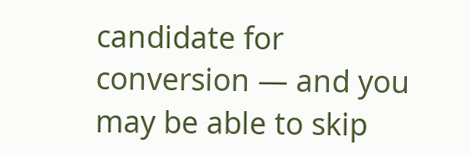candidate for conversion — and you may be able to skip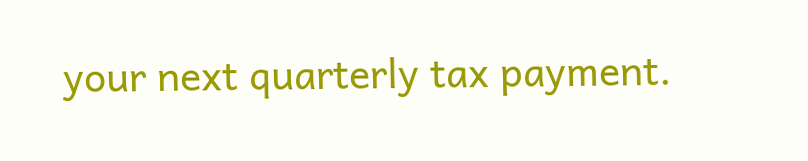your next quarterly tax payment.